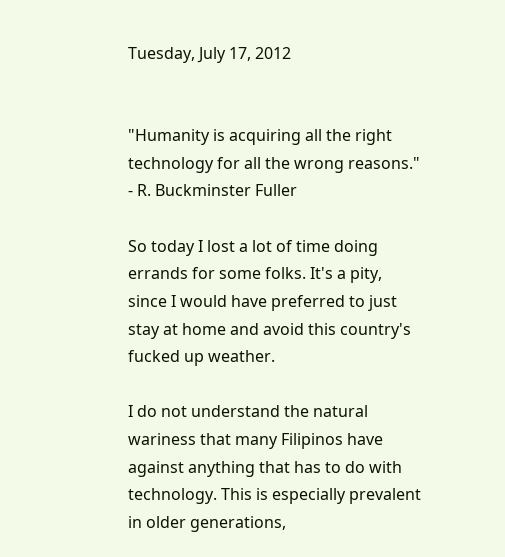Tuesday, July 17, 2012


"Humanity is acquiring all the right technology for all the wrong reasons."
- R. Buckminster Fuller

So today I lost a lot of time doing errands for some folks. It's a pity, since I would have preferred to just stay at home and avoid this country's fucked up weather.

I do not understand the natural wariness that many Filipinos have against anything that has to do with technology. This is especially prevalent in older generations,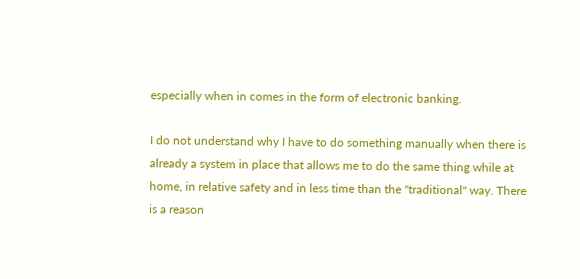especially when in comes in the form of electronic banking.

I do not understand why I have to do something manually when there is already a system in place that allows me to do the same thing while at home, in relative safety and in less time than the "traditional" way. There is a reason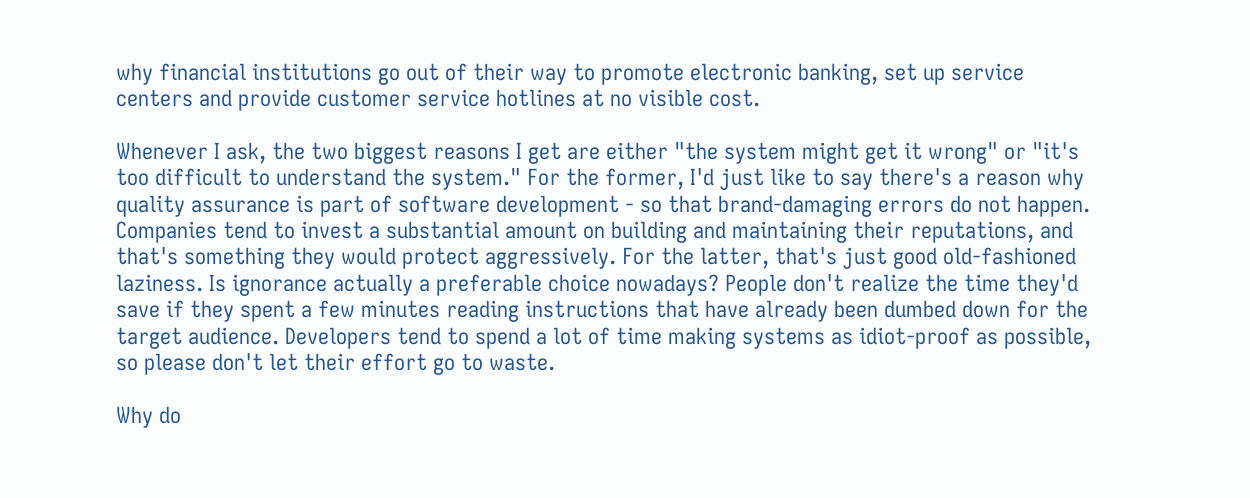why financial institutions go out of their way to promote electronic banking, set up service centers and provide customer service hotlines at no visible cost.

Whenever I ask, the two biggest reasons I get are either "the system might get it wrong" or "it's too difficult to understand the system." For the former, I'd just like to say there's a reason why quality assurance is part of software development - so that brand-damaging errors do not happen. Companies tend to invest a substantial amount on building and maintaining their reputations, and that's something they would protect aggressively. For the latter, that's just good old-fashioned laziness. Is ignorance actually a preferable choice nowadays? People don't realize the time they'd save if they spent a few minutes reading instructions that have already been dumbed down for the target audience. Developers tend to spend a lot of time making systems as idiot-proof as possible, so please don't let their effort go to waste.

Why do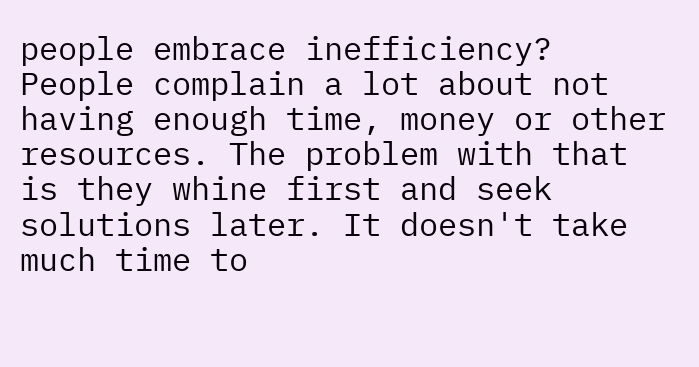people embrace inefficiency? People complain a lot about not having enough time, money or other resources. The problem with that is they whine first and seek solutions later. It doesn't take much time to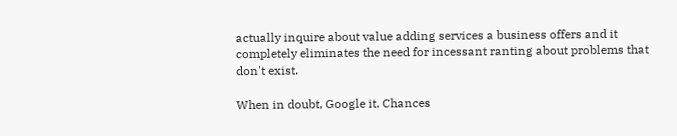actually inquire about value adding services a business offers and it completely eliminates the need for incessant ranting about problems that don't exist.

When in doubt, Google it. Chances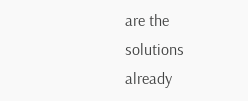are the solutions already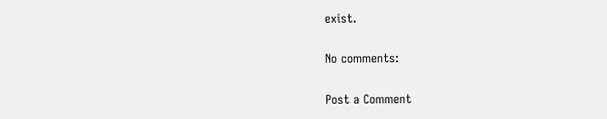exist.

No comments:

Post a Comment